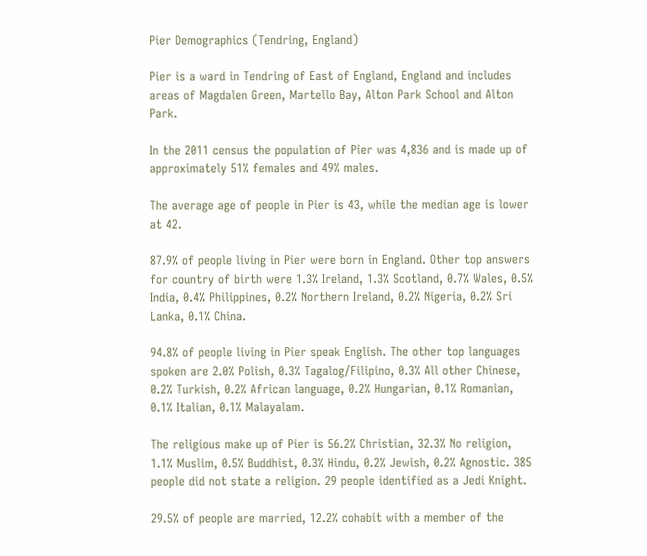Pier Demographics (Tendring, England)

Pier is a ward in Tendring of East of England, England and includes areas of Magdalen Green, Martello Bay, Alton Park School and Alton Park.

In the 2011 census the population of Pier was 4,836 and is made up of approximately 51% females and 49% males.

The average age of people in Pier is 43, while the median age is lower at 42.

87.9% of people living in Pier were born in England. Other top answers for country of birth were 1.3% Ireland, 1.3% Scotland, 0.7% Wales, 0.5% India, 0.4% Philippines, 0.2% Northern Ireland, 0.2% Nigeria, 0.2% Sri Lanka, 0.1% China.

94.8% of people living in Pier speak English. The other top languages spoken are 2.0% Polish, 0.3% Tagalog/Filipino, 0.3% All other Chinese, 0.2% Turkish, 0.2% African language, 0.2% Hungarian, 0.1% Romanian, 0.1% Italian, 0.1% Malayalam.

The religious make up of Pier is 56.2% Christian, 32.3% No religion, 1.1% Muslim, 0.5% Buddhist, 0.3% Hindu, 0.2% Jewish, 0.2% Agnostic. 385 people did not state a religion. 29 people identified as a Jedi Knight.

29.5% of people are married, 12.2% cohabit with a member of the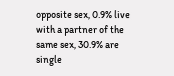opposite sex, 0.9% live with a partner of the same sex, 30.9% are single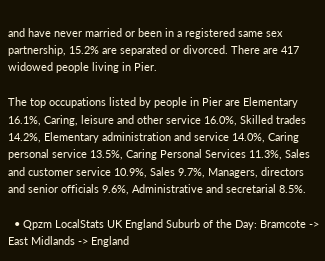and have never married or been in a registered same sex partnership, 15.2% are separated or divorced. There are 417 widowed people living in Pier.

The top occupations listed by people in Pier are Elementary 16.1%, Caring, leisure and other service 16.0%, Skilled trades 14.2%, Elementary administration and service 14.0%, Caring personal service 13.5%, Caring Personal Services 11.3%, Sales and customer service 10.9%, Sales 9.7%, Managers, directors and senior officials 9.6%, Administrative and secretarial 8.5%.

  • Qpzm LocalStats UK England Suburb of the Day: Bramcote -> East Midlands -> England